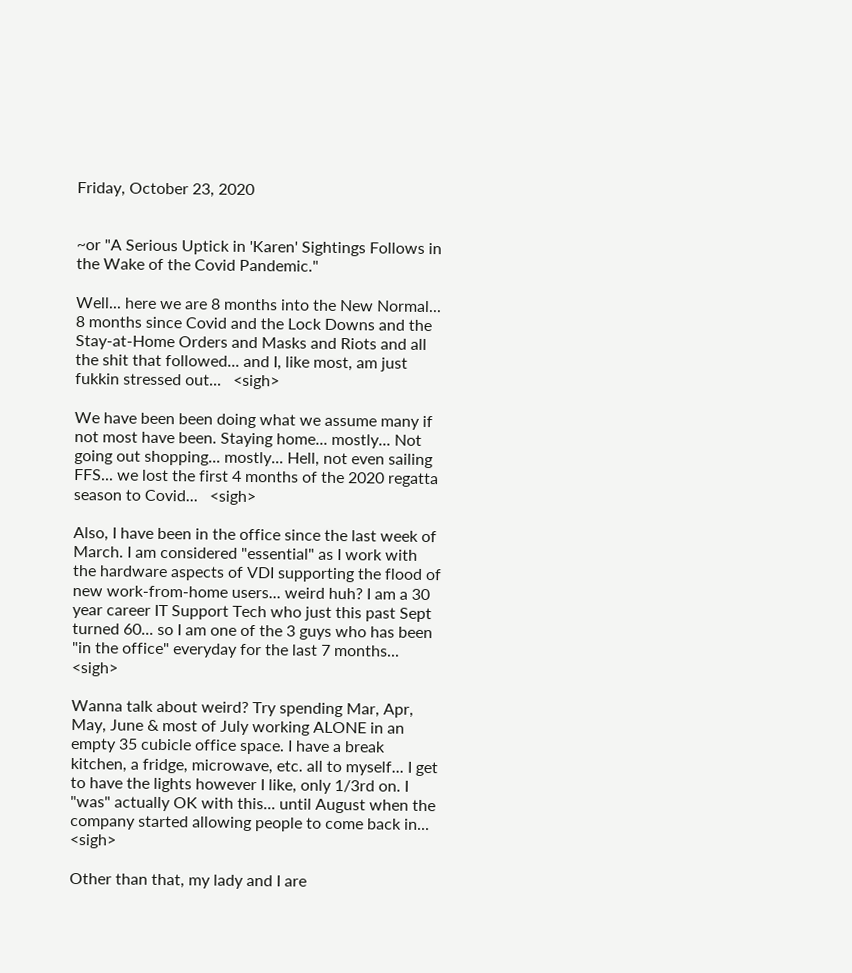Friday, October 23, 2020


~or "A Serious Uptick in 'Karen' Sightings Follows in the Wake of the Covid Pandemic."

Well... here we are 8 months into the New Normal... 8 months since Covid and the Lock Downs and the Stay-at-Home Orders and Masks and Riots and all the shit that followed... and I, like most, am just fukkin stressed out...   <sigh>

We have been been doing what we assume many if not most have been. Staying home... mostly... Not going out shopping... mostly... Hell, not even sailing FFS... we lost the first 4 months of the 2020 regatta season to Covid...   <sigh>

Also, I have been in the office since the last week of March. I am considered "essential" as I work with the hardware aspects of VDI supporting the flood of new work-from-home users... weird huh? I am a 30 year career IT Support Tech who just this past Sept turned 60... so I am one of the 3 guys who has been "in the office" everyday for the last 7 months...   <sigh>

Wanna talk about weird? Try spending Mar, Apr, May, June & most of July working ALONE in an empty 35 cubicle office space. I have a break kitchen, a fridge, microwave, etc. all to myself... I get to have the lights however I like, only 1/3rd on. I "was" actually OK with this... until August when the company started allowing people to come back in...   <sigh>

Other than that, my lady and I are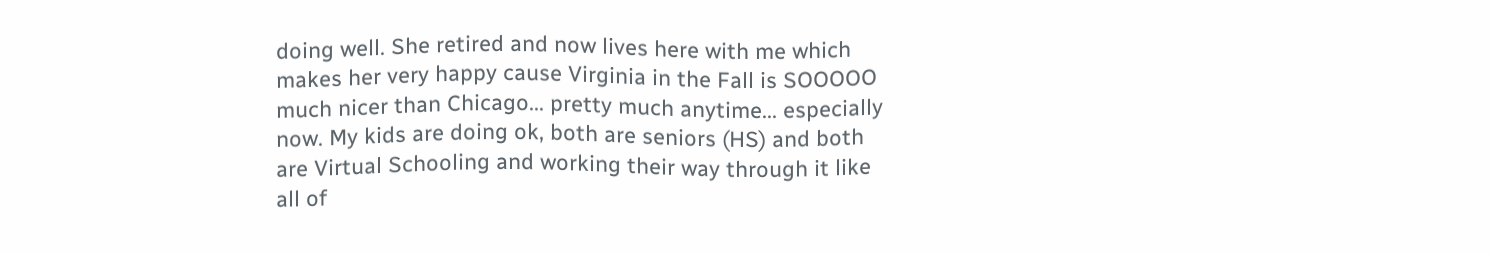doing well. She retired and now lives here with me which makes her very happy cause Virginia in the Fall is SOOOOO much nicer than Chicago... pretty much anytime... especially now. My kids are doing ok, both are seniors (HS) and both are Virtual Schooling and working their way through it like all of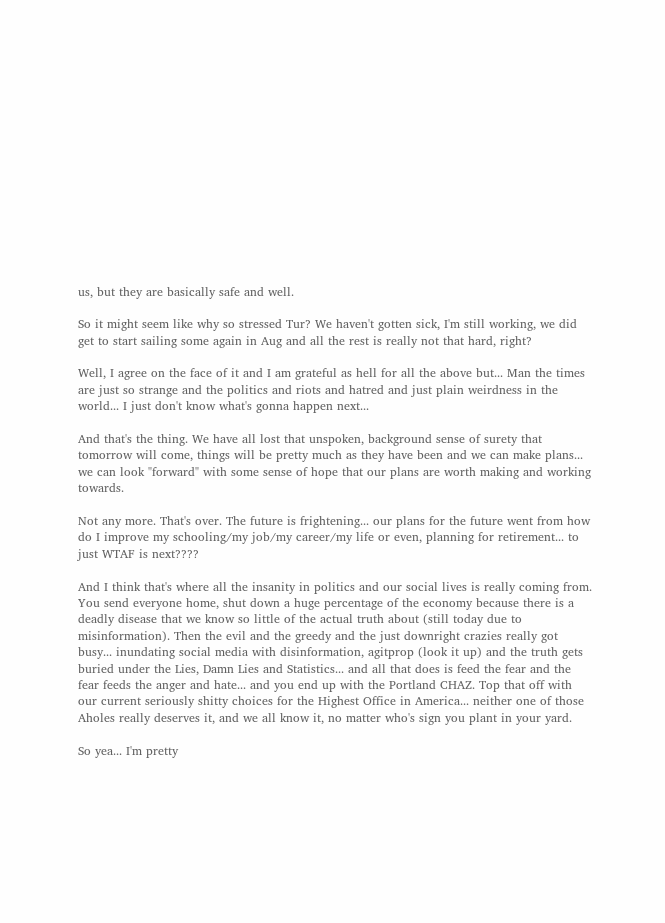us, but they are basically safe and well.

So it might seem like why so stressed Tur? We haven't gotten sick, I'm still working, we did get to start sailing some again in Aug and all the rest is really not that hard, right?

Well, I agree on the face of it and I am grateful as hell for all the above but... Man the times are just so strange and the politics and riots and hatred and just plain weirdness in the world... I just don't know what's gonna happen next...

And that's the thing. We have all lost that unspoken, background sense of surety that tomorrow will come, things will be pretty much as they have been and we can make plans... we can look "forward" with some sense of hope that our plans are worth making and working towards.

Not any more. That's over. The future is frightening... our plans for the future went from how do I improve my schooling/my job/my career/my life or even, planning for retirement... to just WTAF is next????

And I think that's where all the insanity in politics and our social lives is really coming from. You send everyone home, shut down a huge percentage of the economy because there is a deadly disease that we know so little of the actual truth about (still today due to misinformation). Then the evil and the greedy and the just downright crazies really got busy... inundating social media with disinformation, agitprop (look it up) and the truth gets buried under the Lies, Damn Lies and Statistics... and all that does is feed the fear and the fear feeds the anger and hate... and you end up with the Portland CHAZ. Top that off with our current seriously shitty choices for the Highest Office in America... neither one of those Aholes really deserves it, and we all know it, no matter who's sign you plant in your yard.

So yea... I'm pretty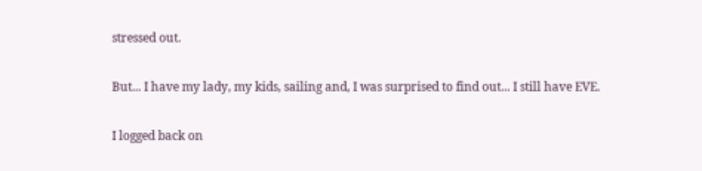stressed out.

But... I have my lady, my kids, sailing and, I was surprised to find out... I still have EVE.

I logged back on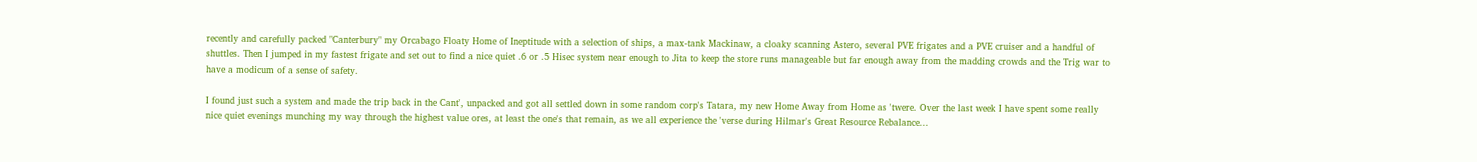recently and carefully packed "Canterbury" my Orcabago Floaty Home of Ineptitude with a selection of ships, a max-tank Mackinaw, a cloaky scanning Astero, several PVE frigates and a PVE cruiser and a handful of shuttles. Then I jumped in my fastest frigate and set out to find a nice quiet .6 or .5 Hisec system near enough to Jita to keep the store runs manageable but far enough away from the madding crowds and the Trig war to have a modicum of a sense of safety.

I found just such a system and made the trip back in the Cant', unpacked and got all settled down in some random corp's Tatara, my new Home Away from Home as 'twere. Over the last week I have spent some really nice quiet evenings munching my way through the highest value ores, at least the one's that remain, as we all experience the 'verse during Hilmar's Great Resource Rebalance...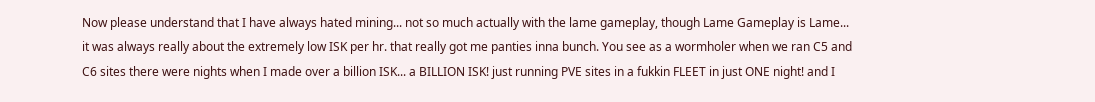Now please understand that I have always hated mining... not so much actually with the lame gameplay, though Lame Gameplay is Lame... it was always really about the extremely low ISK per hr. that really got me panties inna bunch. You see as a wormholer when we ran C5 and C6 sites there were nights when I made over a billion ISK... a BILLION ISK! just running PVE sites in a fukkin FLEET in just ONE night! and I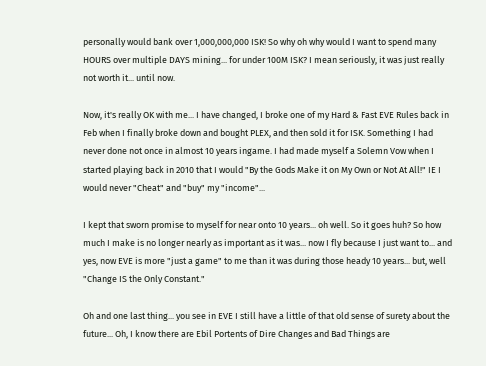personally would bank over 1,000,000,000 ISK! So why oh why would I want to spend many HOURS over multiple DAYS mining... for under 100M ISK? I mean seriously, it was just really not worth it... until now.

Now, it's really OK with me... I have changed, I broke one of my Hard & Fast EVE Rules back in Feb when I finally broke down and bought PLEX, and then sold it for ISK. Something I had never done not once in almost 10 years ingame. I had made myself a Solemn Vow when I started playing back in 2010 that I would "By the Gods Make it on My Own or Not At All!" IE I would never "Cheat" and "buy" my "income"...

I kept that sworn promise to myself for near onto 10 years... oh well. So it goes huh? So how much I make is no longer nearly as important as it was... now I fly because I just want to... and yes, now EVE is more "just a game" to me than it was during those heady 10 years... but, well "Change IS the Only Constant."

Oh and one last thing... you see in EVE I still have a little of that old sense of surety about the future... Oh, I know there are Ebil Portents of Dire Changes and Bad Things are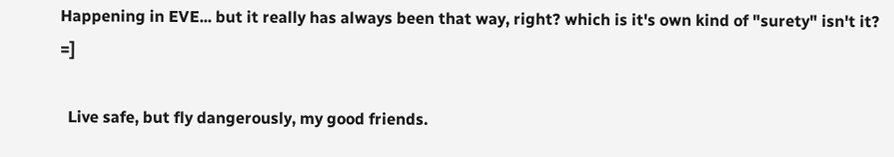Happening in EVE... but it really has always been that way, right? which is it's own kind of "surety" isn't it?  =]

  Live safe, but fly dangerously, my good friends.